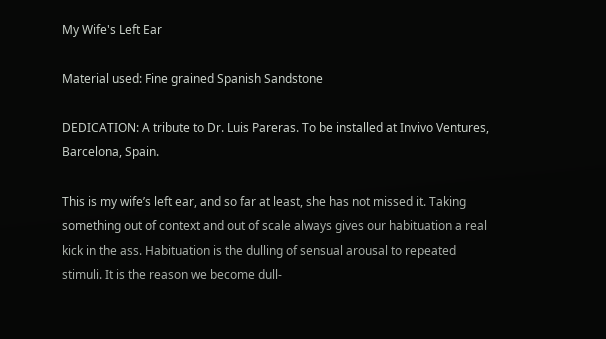My Wife's Left Ear

Material used: Fine grained Spanish Sandstone

DEDICATION: A tribute to Dr. Luis Pareras. To be installed at Invivo Ventures, Barcelona, Spain.

This is my wife’s left ear, and so far at least, she has not missed it. Taking something out of context and out of scale always gives our habituation a real kick in the ass. Habituation is the dulling of sensual arousal to repeated stimuli. It is the reason we become dull-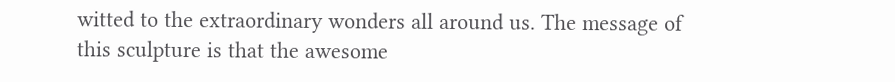witted to the extraordinary wonders all around us. The message of this sculpture is that the awesome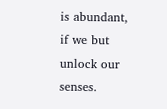is abundant, if we but unlock our senses.